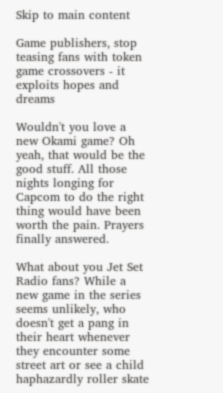Skip to main content

Game publishers, stop teasing fans with token game crossovers - it exploits hopes and dreams

Wouldn't you love a new Okami game? Oh yeah, that would be the good stuff. All those nights longing for Capcom to do the right thing would have been worth the pain. Prayers finally answered.

What about you Jet Set Radio fans? While a new game in the series seems unlikely, who doesn't get a pang in their heart whenever they encounter some street art or see a child haphazardly roller skate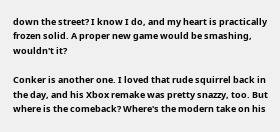down the street? I know I do, and my heart is practically frozen solid. A proper new game would be smashing, wouldn't it?

Conker is another one. I loved that rude squirrel back in the day, and his Xbox remake was pretty snazzy, too. But where is the comeback? Where's the modern take on his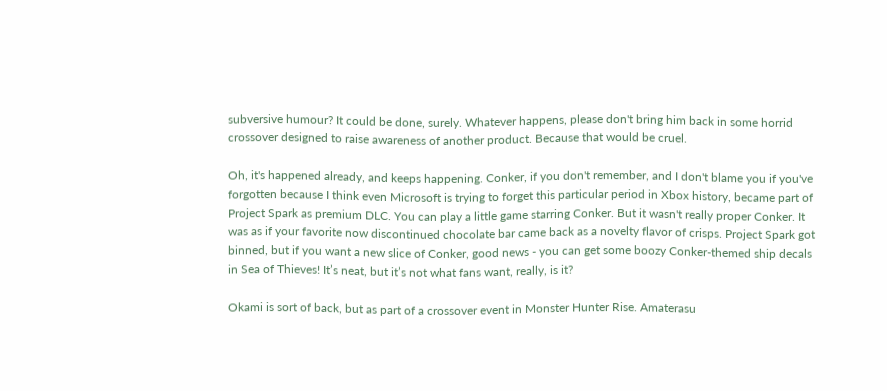subversive humour? It could be done, surely. Whatever happens, please don't bring him back in some horrid crossover designed to raise awareness of another product. Because that would be cruel.

Oh, it's happened already, and keeps happening. Conker, if you don't remember, and I don't blame you if you've forgotten because I think even Microsoft is trying to forget this particular period in Xbox history, became part of Project Spark as premium DLC. You can play a little game starring Conker. But it wasn't really proper Conker. It was as if your favorite now discontinued chocolate bar came back as a novelty flavor of crisps. Project Spark got binned, but if you want a new slice of Conker, good news - you can get some boozy Conker-themed ship decals in Sea of Thieves! It’s neat, but it’s not what fans want, really, is it?

Okami is sort of back, but as part of a crossover event in Monster Hunter Rise. Amaterasu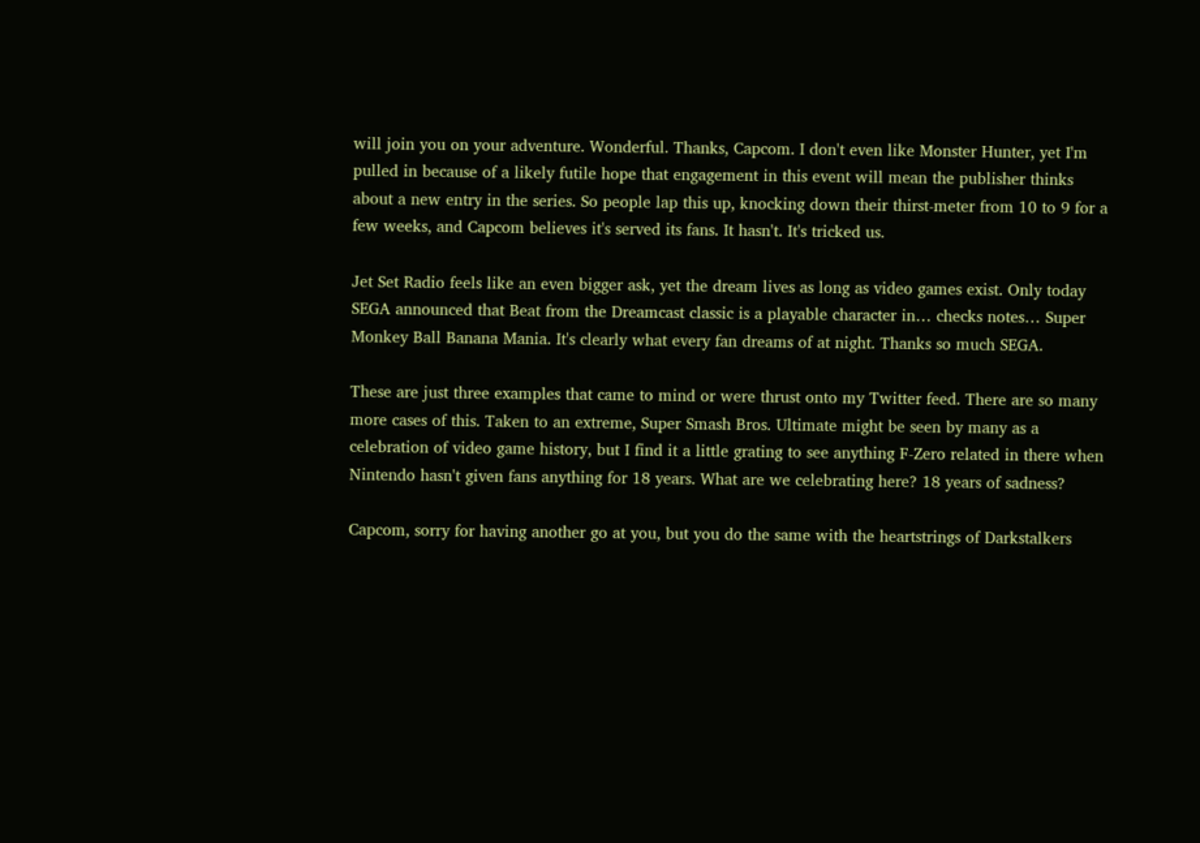will join you on your adventure. Wonderful. Thanks, Capcom. I don't even like Monster Hunter, yet I'm pulled in because of a likely futile hope that engagement in this event will mean the publisher thinks about a new entry in the series. So people lap this up, knocking down their thirst-meter from 10 to 9 for a few weeks, and Capcom believes it's served its fans. It hasn't. It's tricked us.

Jet Set Radio feels like an even bigger ask, yet the dream lives as long as video games exist. Only today SEGA announced that Beat from the Dreamcast classic is a playable character in… checks notes… Super Monkey Ball Banana Mania. It's clearly what every fan dreams of at night. Thanks so much SEGA.

These are just three examples that came to mind or were thrust onto my Twitter feed. There are so many more cases of this. Taken to an extreme, Super Smash Bros. Ultimate might be seen by many as a celebration of video game history, but I find it a little grating to see anything F-Zero related in there when Nintendo hasn't given fans anything for 18 years. What are we celebrating here? 18 years of sadness?

Capcom, sorry for having another go at you, but you do the same with the heartstrings of Darkstalkers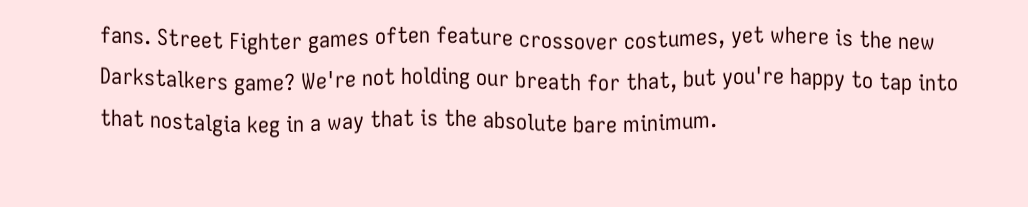fans. Street Fighter games often feature crossover costumes, yet where is the new Darkstalkers game? We're not holding our breath for that, but you're happy to tap into that nostalgia keg in a way that is the absolute bare minimum.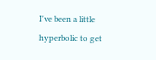I've been a little hyperbolic to get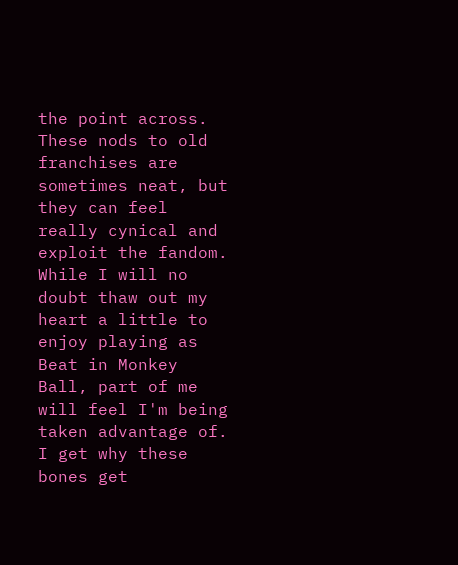the point across. These nods to old franchises are sometimes neat, but they can feel really cynical and exploit the fandom. While I will no doubt thaw out my heart a little to enjoy playing as Beat in Monkey Ball, part of me will feel I'm being taken advantage of. I get why these bones get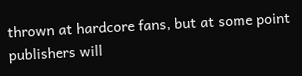thrown at hardcore fans, but at some point publishers will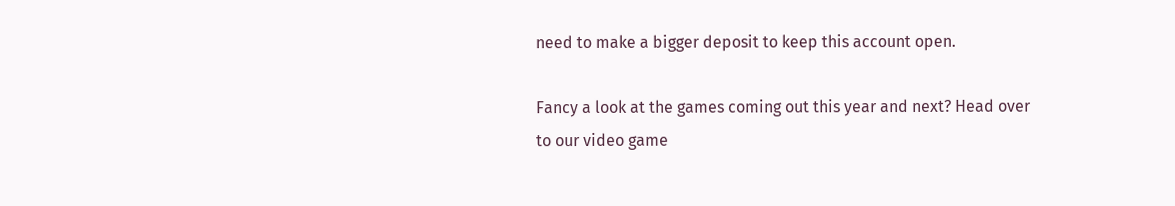need to make a bigger deposit to keep this account open.

Fancy a look at the games coming out this year and next? Head over to our video game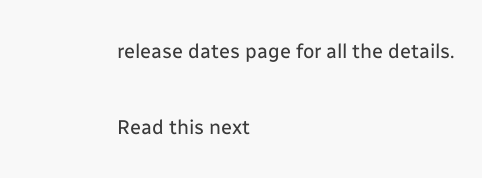release dates page for all the details.

Read this next